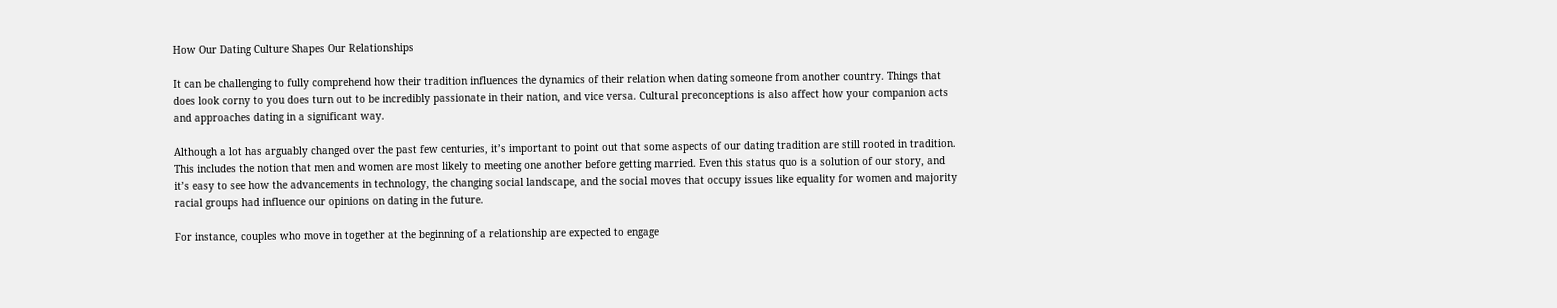How Our Dating Culture Shapes Our Relationships

It can be challenging to fully comprehend how their tradition influences the dynamics of their relation when dating someone from another country. Things that does look corny to you does turn out to be incredibly passionate in their nation, and vice versa. Cultural preconceptions is also affect how your companion acts and approaches dating in a significant way.

Although a lot has arguably changed over the past few centuries, it’s important to point out that some aspects of our dating tradition are still rooted in tradition. This includes the notion that men and women are most likely to meeting one another before getting married. Even this status quo is a solution of our story, and it’s easy to see how the advancements in technology, the changing social landscape, and the social moves that occupy issues like equality for women and majority racial groups had influence our opinions on dating in the future.

For instance, couples who move in together at the beginning of a relationship are expected to engage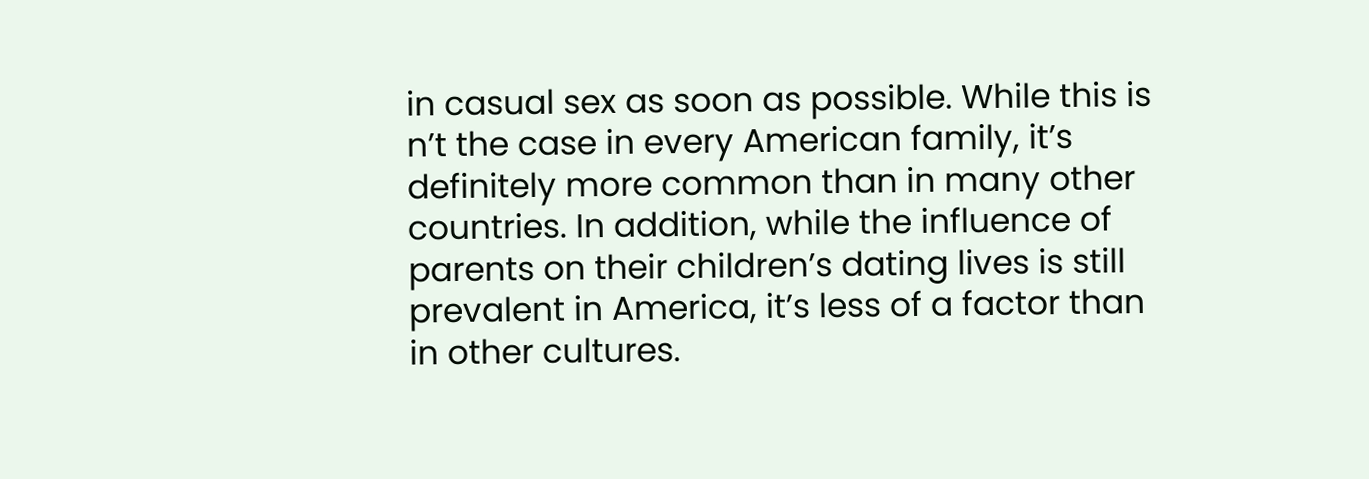in casual sex as soon as possible. While this is n’t the case in every American family, it’s definitely more common than in many other countries. In addition, while the influence of parents on their children’s dating lives is still prevalent in America, it’s less of a factor than in other cultures.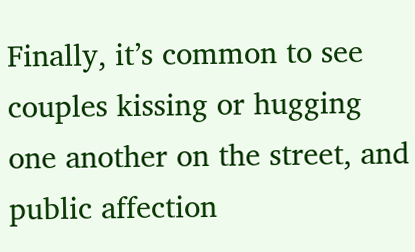Finally, it’s common to see couples kissing or hugging one another on the street, and public affection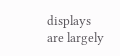displays are largely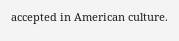accepted in American culture.